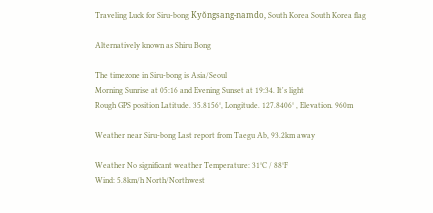Traveling Luck for Siru-bong Kyŏngsang-namdo, South Korea South Korea flag

Alternatively known as Shiru Bong

The timezone in Siru-bong is Asia/Seoul
Morning Sunrise at 05:16 and Evening Sunset at 19:34. It's light
Rough GPS position Latitude. 35.8156°, Longitude. 127.8406° , Elevation. 960m

Weather near Siru-bong Last report from Taegu Ab, 93.2km away

Weather No significant weather Temperature: 31°C / 88°F
Wind: 5.8km/h North/Northwest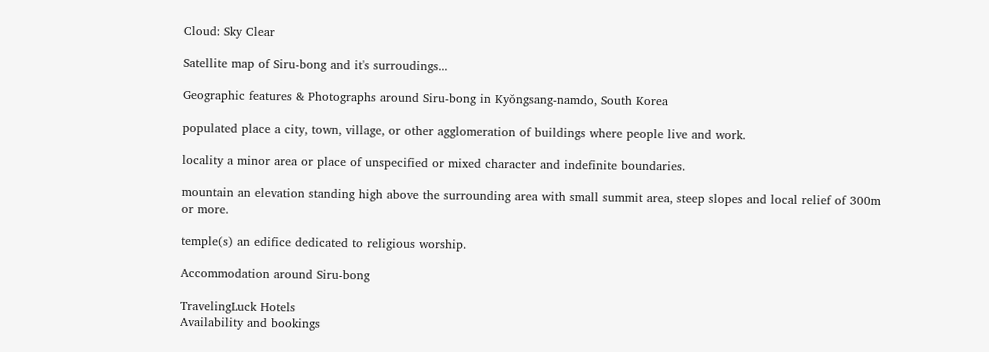Cloud: Sky Clear

Satellite map of Siru-bong and it's surroudings...

Geographic features & Photographs around Siru-bong in Kyŏngsang-namdo, South Korea

populated place a city, town, village, or other agglomeration of buildings where people live and work.

locality a minor area or place of unspecified or mixed character and indefinite boundaries.

mountain an elevation standing high above the surrounding area with small summit area, steep slopes and local relief of 300m or more.

temple(s) an edifice dedicated to religious worship.

Accommodation around Siru-bong

TravelingLuck Hotels
Availability and bookings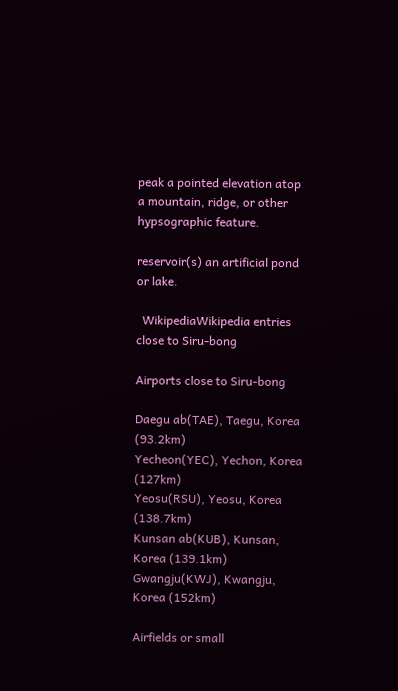peak a pointed elevation atop a mountain, ridge, or other hypsographic feature.

reservoir(s) an artificial pond or lake.

  WikipediaWikipedia entries close to Siru-bong

Airports close to Siru-bong

Daegu ab(TAE), Taegu, Korea (93.2km)
Yecheon(YEC), Yechon, Korea (127km)
Yeosu(RSU), Yeosu, Korea (138.7km)
Kunsan ab(KUB), Kunsan, Korea (139.1km)
Gwangju(KWJ), Kwangju, Korea (152km)

Airfields or small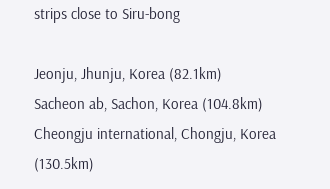strips close to Siru-bong

Jeonju, Jhunju, Korea (82.1km)
Sacheon ab, Sachon, Korea (104.8km)
Cheongju international, Chongju, Korea (130.5km)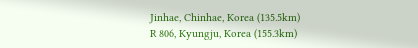Jinhae, Chinhae, Korea (135.5km)
R 806, Kyungju, Korea (155.3km)